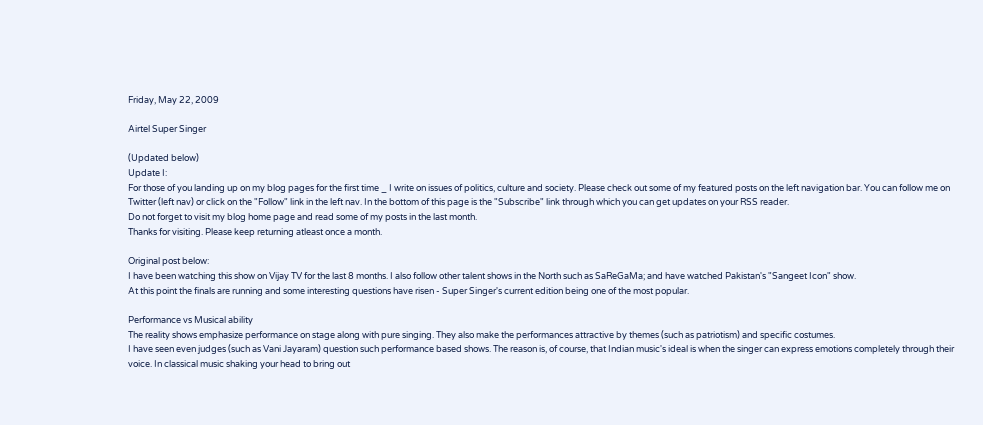Friday, May 22, 2009

Airtel Super Singer

(Updated below)
Update I:
For those of you landing up on my blog pages for the first time _ I write on issues of politics, culture and society. Please check out some of my featured posts on the left navigation bar. You can follow me on Twitter (left nav) or click on the "Follow" link in the left nav. In the bottom of this page is the "Subscribe" link through which you can get updates on your RSS reader.
Do not forget to visit my blog home page and read some of my posts in the last month.
Thanks for visiting. Please keep returning atleast once a month.

Original post below:
I have been watching this show on Vijay TV for the last 8 months. I also follow other talent shows in the North such as SaReGaMa; and have watched Pakistan's "Sangeet Icon" show.
At this point the finals are running and some interesting questions have risen - Super Singer's current edition being one of the most popular.

Performance vs Musical ability
The reality shows emphasize performance on stage along with pure singing. They also make the performances attractive by themes (such as patriotism) and specific costumes.
I have seen even judges (such as Vani Jayaram) question such performance based shows. The reason is, of course, that Indian music's ideal is when the singer can express emotions completely through their voice. In classical music shaking your head to bring out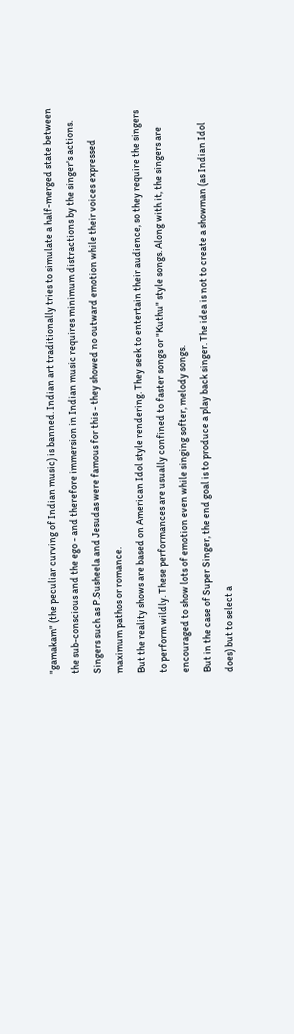"gamakam" (the peculiar curving of Indian music) is banned. Indian art traditionally tries to simulate a half-merged state between the sub-conscious and the ego - and therefore immersion in Indian music requires minimum distractions by the singer's actions.
Singers such as P.Susheela and Jesudas were famous for this - they showed no outward emotion while their voices expressed maximum pathos or romance.
But the reality shows are based on American Idol style rendering. They seek to entertain their audience, so they require the singers to perform wildly. These performances are usually confined to faster songs or "Kuthu" style songs. Along with it, the singers are encouraged to show lots of emotion even while singing softer, melody songs.
But in the case of Super Singer, the end goal is to produce a play back singer. The idea is not to create a showman (as Indian Idol does) but to select a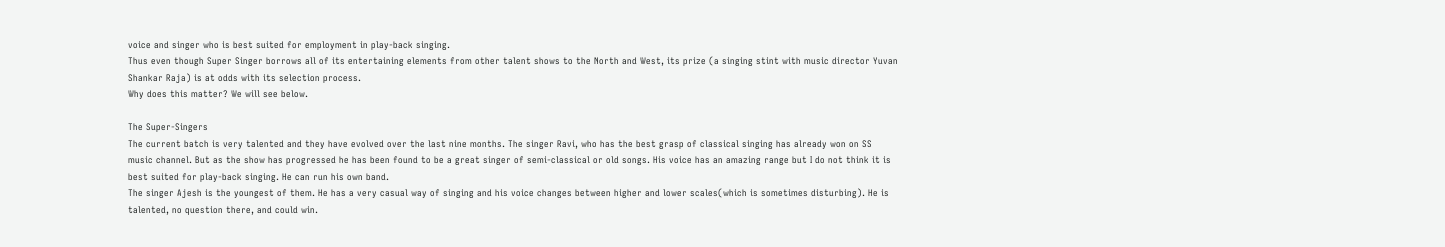voice and singer who is best suited for employment in play-back singing.
Thus even though Super Singer borrows all of its entertaining elements from other talent shows to the North and West, its prize (a singing stint with music director Yuvan Shankar Raja) is at odds with its selection process.
Why does this matter? We will see below.

The Super-Singers
The current batch is very talented and they have evolved over the last nine months. The singer Ravi, who has the best grasp of classical singing has already won on SS music channel. But as the show has progressed he has been found to be a great singer of semi-classical or old songs. His voice has an amazing range but I do not think it is best suited for play-back singing. He can run his own band.
The singer Ajesh is the youngest of them. He has a very casual way of singing and his voice changes between higher and lower scales(which is sometimes disturbing). He is talented, no question there, and could win.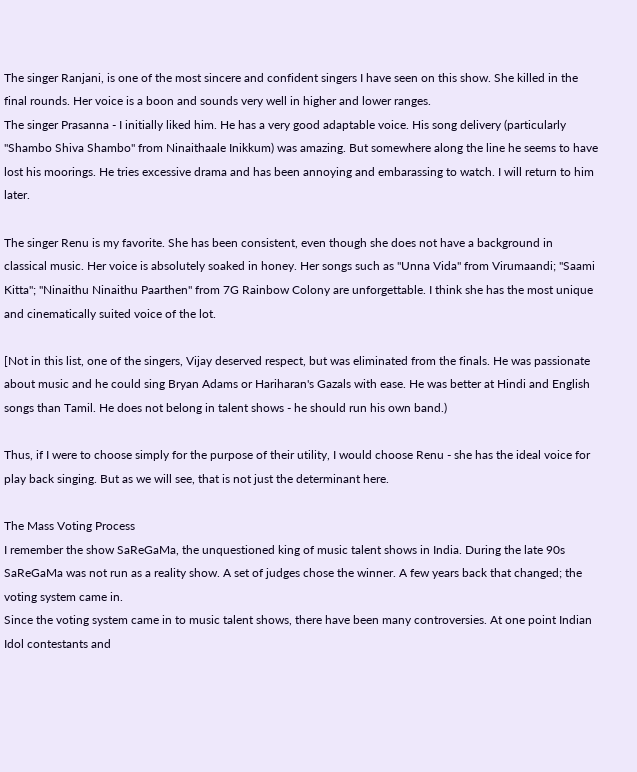The singer Ranjani, is one of the most sincere and confident singers I have seen on this show. She killed in the final rounds. Her voice is a boon and sounds very well in higher and lower ranges.
The singer Prasanna - I initially liked him. He has a very good adaptable voice. His song delivery (particularly "Shambo Shiva Shambo" from Ninaithaale Inikkum) was amazing. But somewhere along the line he seems to have lost his moorings. He tries excessive drama and has been annoying and embarassing to watch. I will return to him later.

The singer Renu is my favorite. She has been consistent, even though she does not have a background in classical music. Her voice is absolutely soaked in honey. Her songs such as "Unna Vida" from Virumaandi; "Saami Kitta"; "Ninaithu Ninaithu Paarthen" from 7G Rainbow Colony are unforgettable. I think she has the most unique and cinematically suited voice of the lot.

[Not in this list, one of the singers, Vijay deserved respect, but was eliminated from the finals. He was passionate about music and he could sing Bryan Adams or Hariharan's Gazals with ease. He was better at Hindi and English songs than Tamil. He does not belong in talent shows - he should run his own band.)

Thus, if I were to choose simply for the purpose of their utility, I would choose Renu - she has the ideal voice for play back singing. But as we will see, that is not just the determinant here.

The Mass Voting Process
I remember the show SaReGaMa, the unquestioned king of music talent shows in India. During the late 90s SaReGaMa was not run as a reality show. A set of judges chose the winner. A few years back that changed; the voting system came in.
Since the voting system came in to music talent shows, there have been many controversies. At one point Indian Idol contestants and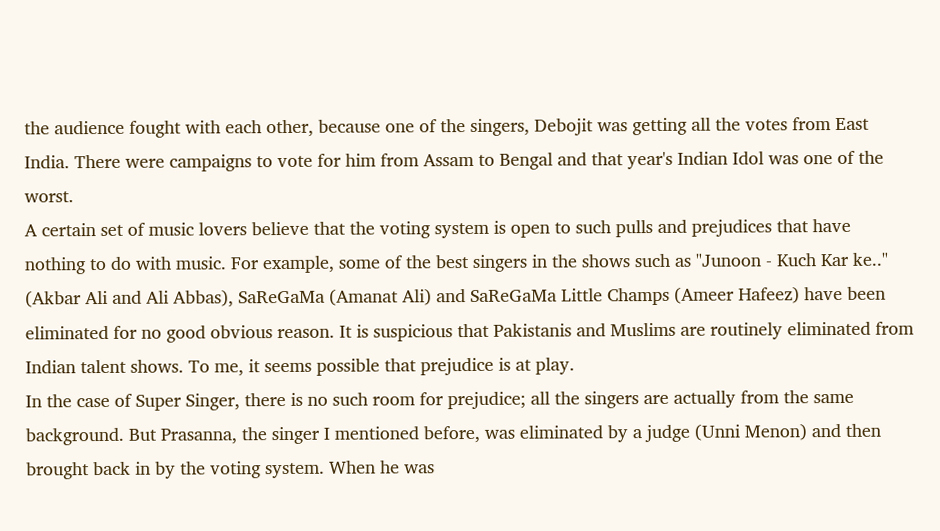the audience fought with each other, because one of the singers, Debojit was getting all the votes from East India. There were campaigns to vote for him from Assam to Bengal and that year's Indian Idol was one of the worst.
A certain set of music lovers believe that the voting system is open to such pulls and prejudices that have nothing to do with music. For example, some of the best singers in the shows such as "Junoon - Kuch Kar ke.." (Akbar Ali and Ali Abbas), SaReGaMa (Amanat Ali) and SaReGaMa Little Champs (Ameer Hafeez) have been eliminated for no good obvious reason. It is suspicious that Pakistanis and Muslims are routinely eliminated from Indian talent shows. To me, it seems possible that prejudice is at play.
In the case of Super Singer, there is no such room for prejudice; all the singers are actually from the same background. But Prasanna, the singer I mentioned before, was eliminated by a judge (Unni Menon) and then brought back in by the voting system. When he was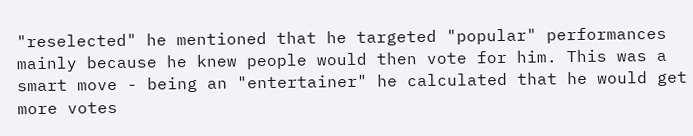"reselected" he mentioned that he targeted "popular" performances mainly because he knew people would then vote for him. This was a smart move - being an "entertainer" he calculated that he would get more votes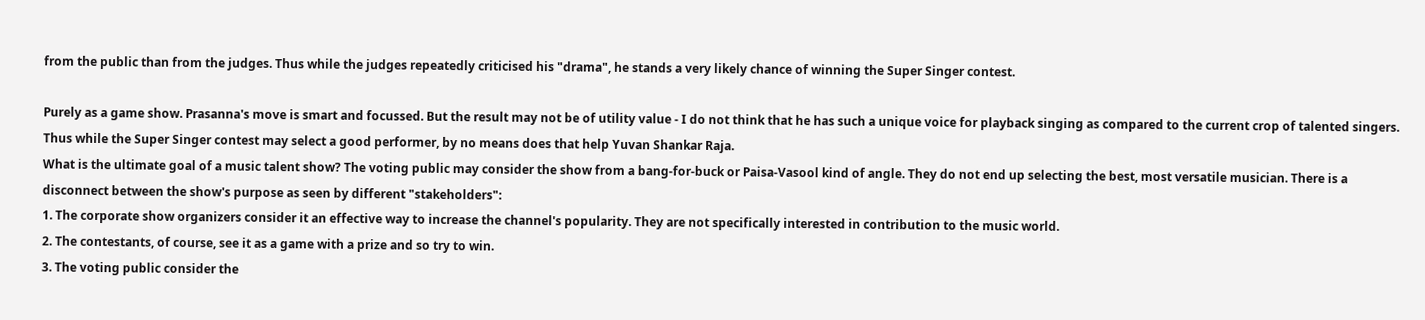from the public than from the judges. Thus while the judges repeatedly criticised his "drama", he stands a very likely chance of winning the Super Singer contest.

Purely as a game show. Prasanna's move is smart and focussed. But the result may not be of utility value - I do not think that he has such a unique voice for playback singing as compared to the current crop of talented singers. Thus while the Super Singer contest may select a good performer, by no means does that help Yuvan Shankar Raja.
What is the ultimate goal of a music talent show? The voting public may consider the show from a bang-for-buck or Paisa-Vasool kind of angle. They do not end up selecting the best, most versatile musician. There is a disconnect between the show's purpose as seen by different "stakeholders":
1. The corporate show organizers consider it an effective way to increase the channel's popularity. They are not specifically interested in contribution to the music world.
2. The contestants, of course, see it as a game with a prize and so try to win.
3. The voting public consider the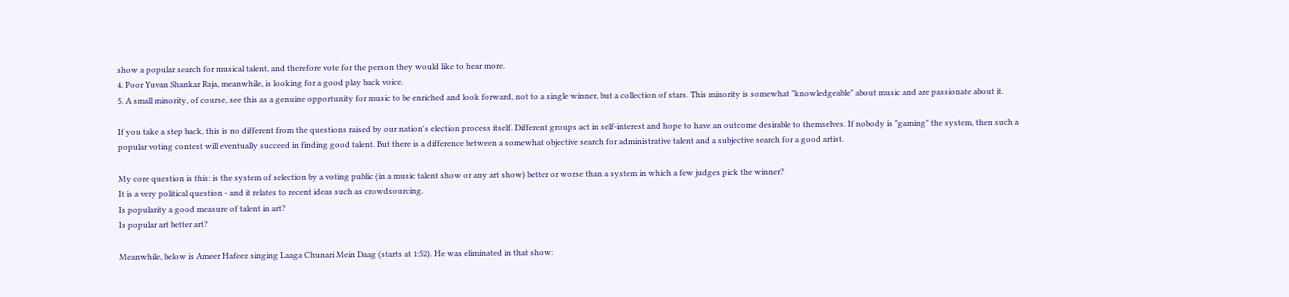show a popular search for musical talent, and therefore vote for the person they would like to hear more.
4. Poor Yuvan Shankar Raja, meanwhile, is looking for a good play back voice.
5. A small minority, of course, see this as a genuine opportunity for music to be enriched and look forward, not to a single winner, but a collection of stars. This minority is somewhat "knowledgeable" about music and are passionate about it.

If you take a step back, this is no different from the questions raised by our nation's election process itself. Different groups act in self-interest and hope to have an outcome desirable to themselves. If nobody is "gaming" the system, then such a popular voting contest will eventually succeed in finding good talent. But there is a difference between a somewhat objective search for administrative talent and a subjective search for a good artist.

My core question is this: is the system of selection by a voting public (in a music talent show or any art show) better or worse than a system in which a few judges pick the winner?
It is a very political question - and it relates to recent ideas such as crowdsourcing.
Is popularity a good measure of talent in art?
Is popular art better art?

Meanwhile, below is Ameer Hafeez singing Laaga Chunari Mein Daag (starts at 1:52). He was eliminated in that show: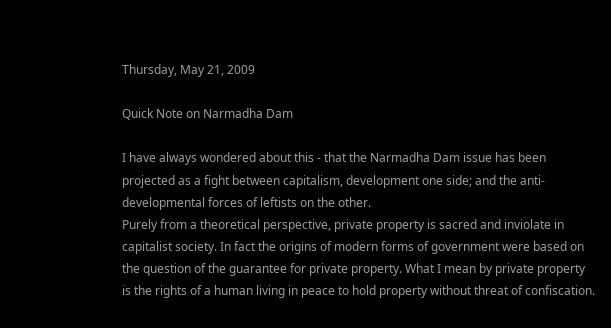Thursday, May 21, 2009

Quick Note on Narmadha Dam

I have always wondered about this - that the Narmadha Dam issue has been projected as a fight between capitalism, development one side; and the anti-developmental forces of leftists on the other.
Purely from a theoretical perspective, private property is sacred and inviolate in capitalist society. In fact the origins of modern forms of government were based on the question of the guarantee for private property. What I mean by private property is the rights of a human living in peace to hold property without threat of confiscation.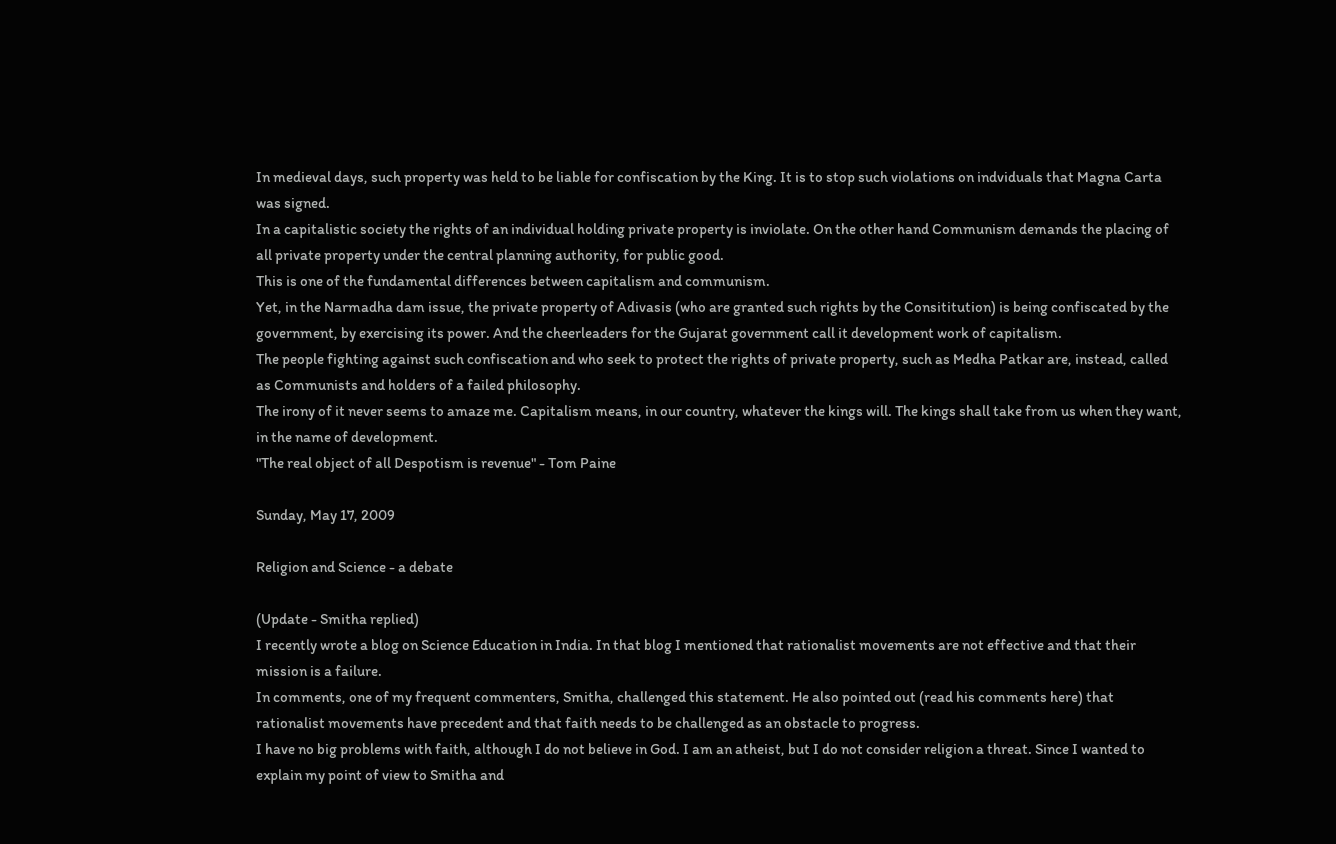In medieval days, such property was held to be liable for confiscation by the King. It is to stop such violations on indviduals that Magna Carta was signed.
In a capitalistic society the rights of an individual holding private property is inviolate. On the other hand Communism demands the placing of all private property under the central planning authority, for public good.
This is one of the fundamental differences between capitalism and communism.
Yet, in the Narmadha dam issue, the private property of Adivasis (who are granted such rights by the Consititution) is being confiscated by the government, by exercising its power. And the cheerleaders for the Gujarat government call it development work of capitalism.
The people fighting against such confiscation and who seek to protect the rights of private property, such as Medha Patkar are, instead, called as Communists and holders of a failed philosophy.
The irony of it never seems to amaze me. Capitalism means, in our country, whatever the kings will. The kings shall take from us when they want, in the name of development.
"The real object of all Despotism is revenue" - Tom Paine

Sunday, May 17, 2009

Religion and Science - a debate

(Update - Smitha replied)
I recently wrote a blog on Science Education in India. In that blog I mentioned that rationalist movements are not effective and that their mission is a failure.
In comments, one of my frequent commenters, Smitha, challenged this statement. He also pointed out (read his comments here) that rationalist movements have precedent and that faith needs to be challenged as an obstacle to progress.
I have no big problems with faith, although I do not believe in God. I am an atheist, but I do not consider religion a threat. Since I wanted to explain my point of view to Smitha and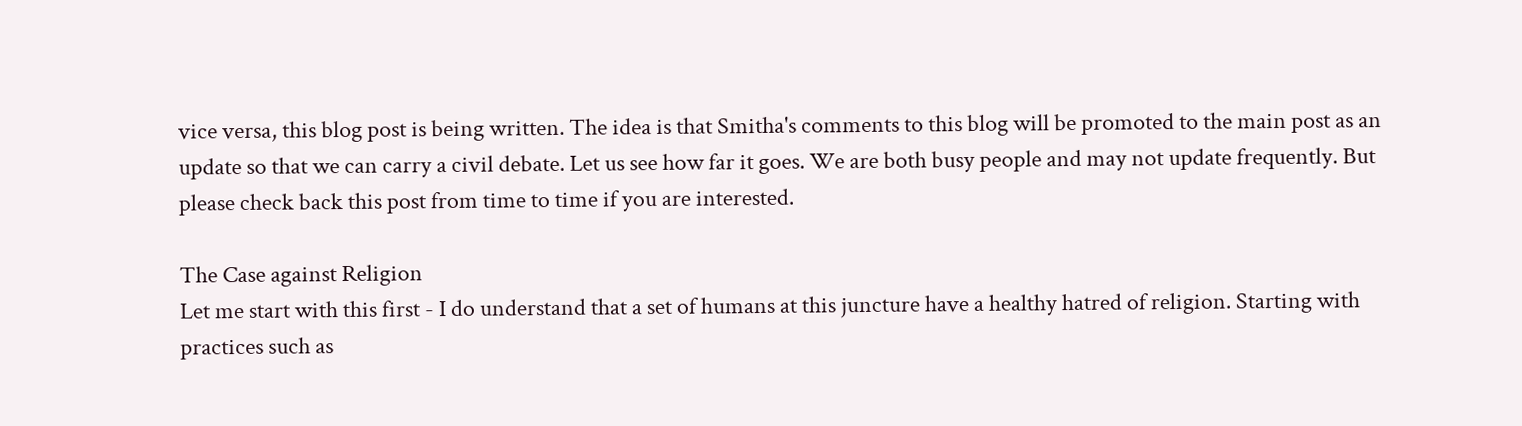vice versa, this blog post is being written. The idea is that Smitha's comments to this blog will be promoted to the main post as an update so that we can carry a civil debate. Let us see how far it goes. We are both busy people and may not update frequently. But please check back this post from time to time if you are interested.

The Case against Religion
Let me start with this first - I do understand that a set of humans at this juncture have a healthy hatred of religion. Starting with practices such as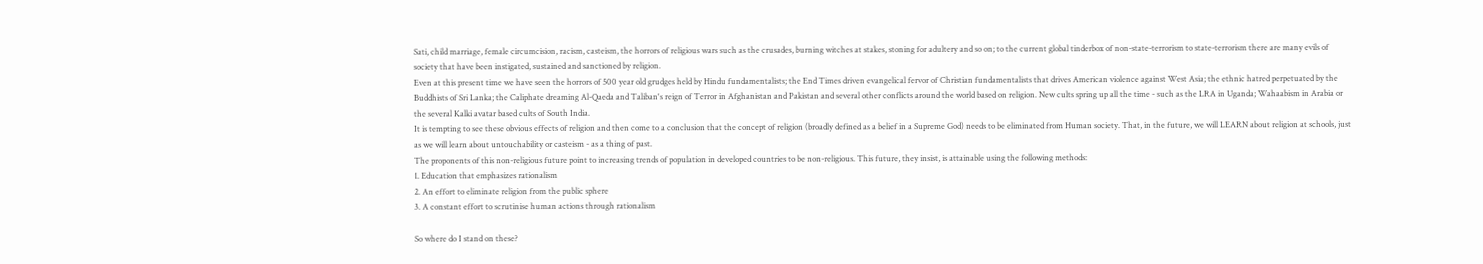Sati, child marriage, female circumcision, racism, casteism, the horrors of religious wars such as the crusades, burning witches at stakes, stoning for adultery and so on; to the current global tinderbox of non-state-terrorism to state-terrorism there are many evils of society that have been instigated, sustained and sanctioned by religion.
Even at this present time we have seen the horrors of 500 year old grudges held by Hindu fundamentalists; the End Times driven evangelical fervor of Christian fundamentalists that drives American violence against West Asia; the ethnic hatred perpetuated by the Buddhists of Sri Lanka; the Caliphate dreaming Al-Qaeda and Taliban's reign of Terror in Afghanistan and Pakistan and several other conflicts around the world based on religion. New cults spring up all the time - such as the LRA in Uganda; Wahaabism in Arabia or the several Kalki avatar based cults of South India.
It is tempting to see these obvious effects of religion and then come to a conclusion that the concept of religion (broadly defined as a belief in a Supreme God) needs to be eliminated from Human society. That, in the future, we will LEARN about religion at schools, just as we will learn about untouchability or casteism - as a thing of past.
The proponents of this non-religious future point to increasing trends of population in developed countries to be non-religious. This future, they insist, is attainable using the following methods:
1. Education that emphasizes rationalism
2. An effort to eliminate religion from the public sphere
3. A constant effort to scrutinise human actions through rationalism

So where do I stand on these?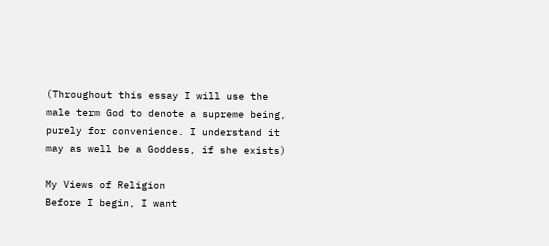(Throughout this essay I will use the male term God to denote a supreme being, purely for convenience. I understand it may as well be a Goddess, if she exists)

My Views of Religion
Before I begin, I want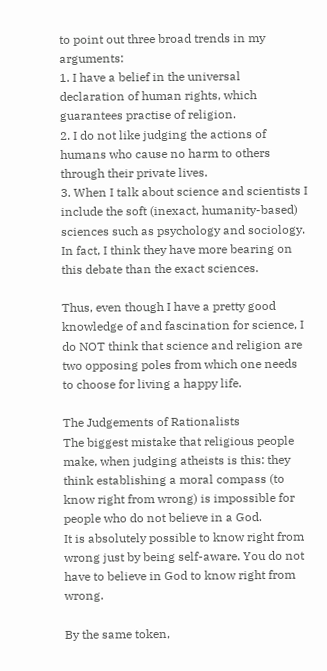to point out three broad trends in my arguments:
1. I have a belief in the universal declaration of human rights, which guarantees practise of religion.
2. I do not like judging the actions of humans who cause no harm to others through their private lives.
3. When I talk about science and scientists I include the soft (inexact, humanity-based) sciences such as psychology and sociology. In fact, I think they have more bearing on this debate than the exact sciences.

Thus, even though I have a pretty good knowledge of and fascination for science, I do NOT think that science and religion are two opposing poles from which one needs to choose for living a happy life.

The Judgements of Rationalists
The biggest mistake that religious people make, when judging atheists is this: they think establishing a moral compass (to know right from wrong) is impossible for people who do not believe in a God.
It is absolutely possible to know right from wrong just by being self-aware. You do not have to believe in God to know right from wrong.

By the same token,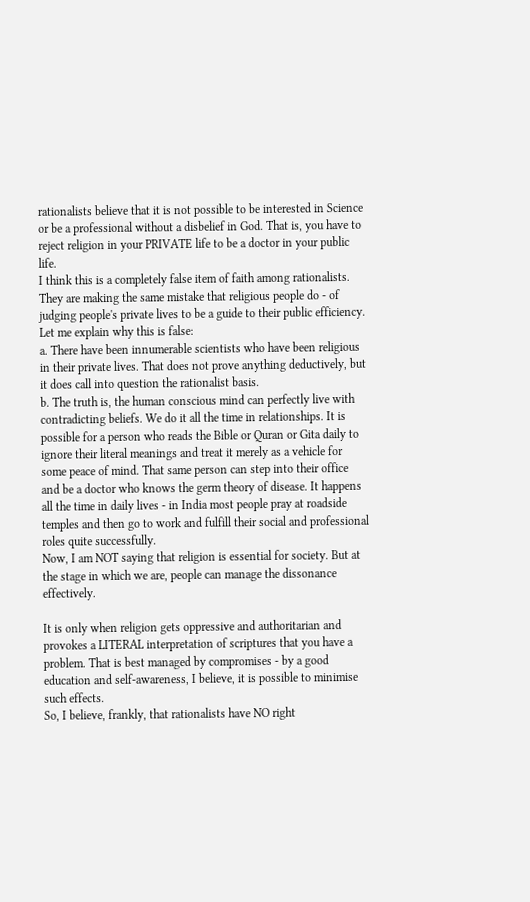rationalists believe that it is not possible to be interested in Science or be a professional without a disbelief in God. That is, you have to reject religion in your PRIVATE life to be a doctor in your public life.
I think this is a completely false item of faith among rationalists. They are making the same mistake that religious people do - of judging people's private lives to be a guide to their public efficiency.
Let me explain why this is false:
a. There have been innumerable scientists who have been religious in their private lives. That does not prove anything deductively, but it does call into question the rationalist basis.
b. The truth is, the human conscious mind can perfectly live with contradicting beliefs. We do it all the time in relationships. It is possible for a person who reads the Bible or Quran or Gita daily to ignore their literal meanings and treat it merely as a vehicle for some peace of mind. That same person can step into their office and be a doctor who knows the germ theory of disease. It happens all the time in daily lives - in India most people pray at roadside temples and then go to work and fulfill their social and professional roles quite successfully.
Now, I am NOT saying that religion is essential for society. But at the stage in which we are, people can manage the dissonance effectively.

It is only when religion gets oppressive and authoritarian and provokes a LITERAL interpretation of scriptures that you have a problem. That is best managed by compromises - by a good education and self-awareness, I believe, it is possible to minimise such effects.
So, I believe, frankly, that rationalists have NO right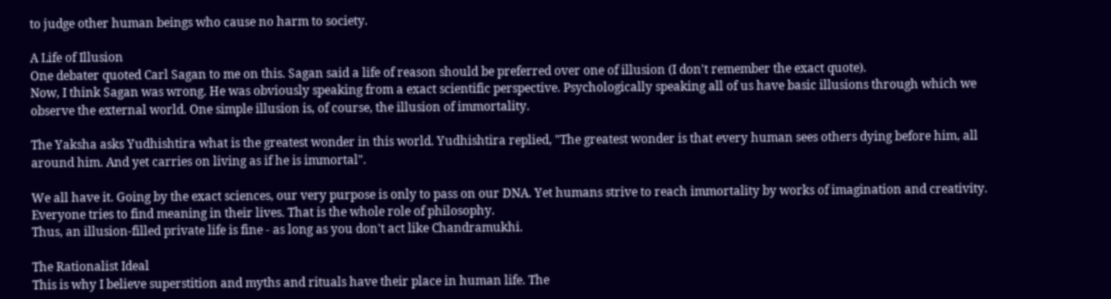to judge other human beings who cause no harm to society.

A Life of Illusion
One debater quoted Carl Sagan to me on this. Sagan said a life of reason should be preferred over one of illusion (I don't remember the exact quote).
Now, I think Sagan was wrong. He was obviously speaking from a exact scientific perspective. Psychologically speaking all of us have basic illusions through which we observe the external world. One simple illusion is, of course, the illusion of immortality.

The Yaksha asks Yudhishtira what is the greatest wonder in this world. Yudhishtira replied, "The greatest wonder is that every human sees others dying before him, all around him. And yet carries on living as if he is immortal".

We all have it. Going by the exact sciences, our very purpose is only to pass on our DNA. Yet humans strive to reach immortality by works of imagination and creativity. Everyone tries to find meaning in their lives. That is the whole role of philosophy.
Thus, an illusion-filled private life is fine - as long as you don't act like Chandramukhi.

The Rationalist Ideal
This is why I believe superstition and myths and rituals have their place in human life. The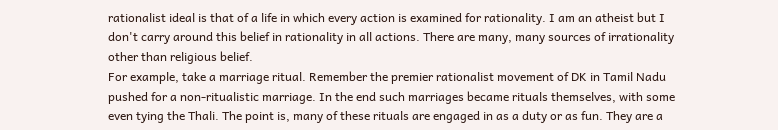rationalist ideal is that of a life in which every action is examined for rationality. I am an atheist but I don't carry around this belief in rationality in all actions. There are many, many sources of irrationality other than religious belief.
For example, take a marriage ritual. Remember the premier rationalist movement of DK in Tamil Nadu pushed for a non-ritualistic marriage. In the end such marriages became rituals themselves, with some even tying the Thali. The point is, many of these rituals are engaged in as a duty or as fun. They are a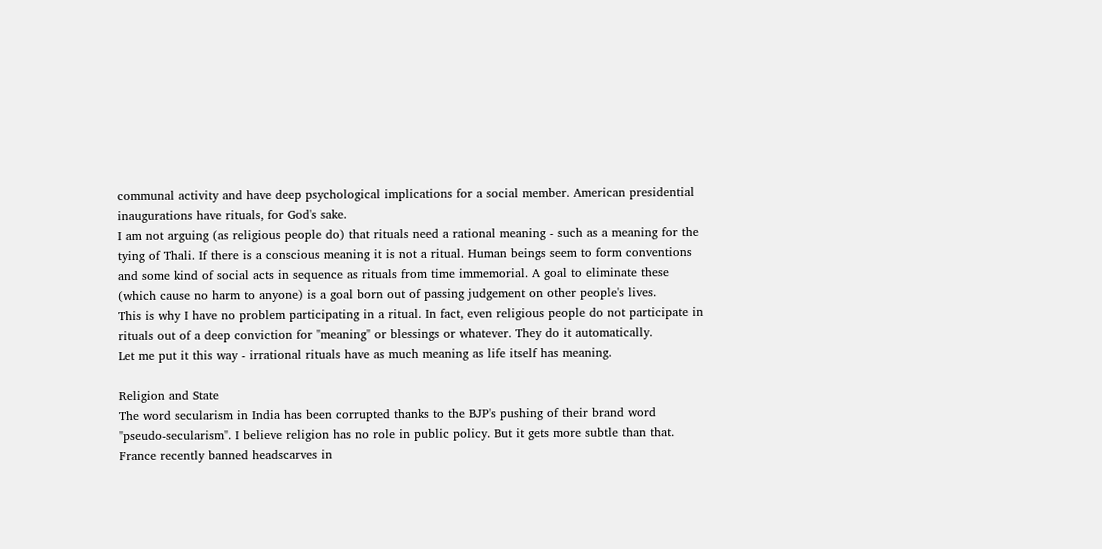communal activity and have deep psychological implications for a social member. American presidential inaugurations have rituals, for God's sake.
I am not arguing (as religious people do) that rituals need a rational meaning - such as a meaning for the tying of Thali. If there is a conscious meaning it is not a ritual. Human beings seem to form conventions and some kind of social acts in sequence as rituals from time immemorial. A goal to eliminate these (which cause no harm to anyone) is a goal born out of passing judgement on other people's lives.
This is why I have no problem participating in a ritual. In fact, even religious people do not participate in rituals out of a deep conviction for "meaning" or blessings or whatever. They do it automatically.
Let me put it this way - irrational rituals have as much meaning as life itself has meaning.

Religion and State
The word secularism in India has been corrupted thanks to the BJP's pushing of their brand word "pseudo-secularism". I believe religion has no role in public policy. But it gets more subtle than that.
France recently banned headscarves in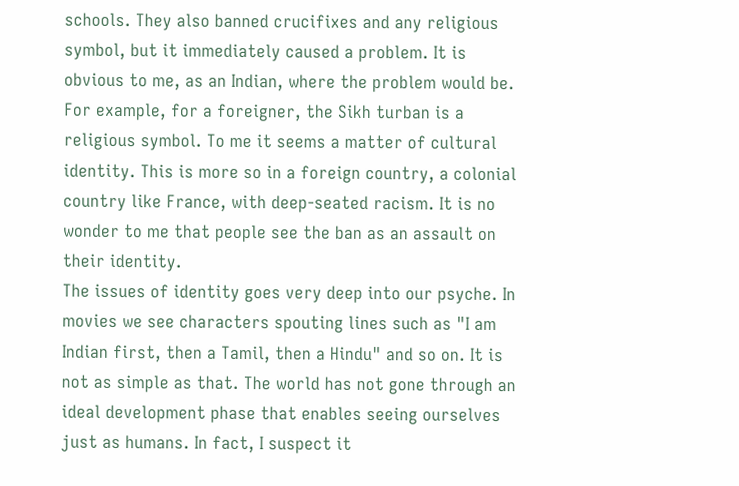schools. They also banned crucifixes and any religious symbol, but it immediately caused a problem. It is obvious to me, as an Indian, where the problem would be. For example, for a foreigner, the Sikh turban is a religious symbol. To me it seems a matter of cultural identity. This is more so in a foreign country, a colonial country like France, with deep-seated racism. It is no wonder to me that people see the ban as an assault on their identity.
The issues of identity goes very deep into our psyche. In movies we see characters spouting lines such as "I am Indian first, then a Tamil, then a Hindu" and so on. It is not as simple as that. The world has not gone through an ideal development phase that enables seeing ourselves just as humans. In fact, I suspect it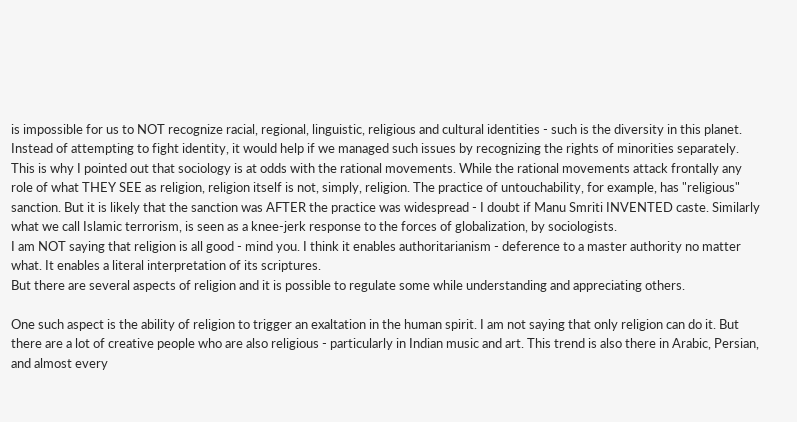is impossible for us to NOT recognize racial, regional, linguistic, religious and cultural identities - such is the diversity in this planet. Instead of attempting to fight identity, it would help if we managed such issues by recognizing the rights of minorities separately.
This is why I pointed out that sociology is at odds with the rational movements. While the rational movements attack frontally any role of what THEY SEE as religion, religion itself is not, simply, religion. The practice of untouchability, for example, has "religious" sanction. But it is likely that the sanction was AFTER the practice was widespread - I doubt if Manu Smriti INVENTED caste. Similarly what we call Islamic terrorism, is seen as a knee-jerk response to the forces of globalization, by sociologists.
I am NOT saying that religion is all good - mind you. I think it enables authoritarianism - deference to a master authority no matter what. It enables a literal interpretation of its scriptures.
But there are several aspects of religion and it is possible to regulate some while understanding and appreciating others.

One such aspect is the ability of religion to trigger an exaltation in the human spirit. I am not saying that only religion can do it. But there are a lot of creative people who are also religious - particularly in Indian music and art. This trend is also there in Arabic, Persian, and almost every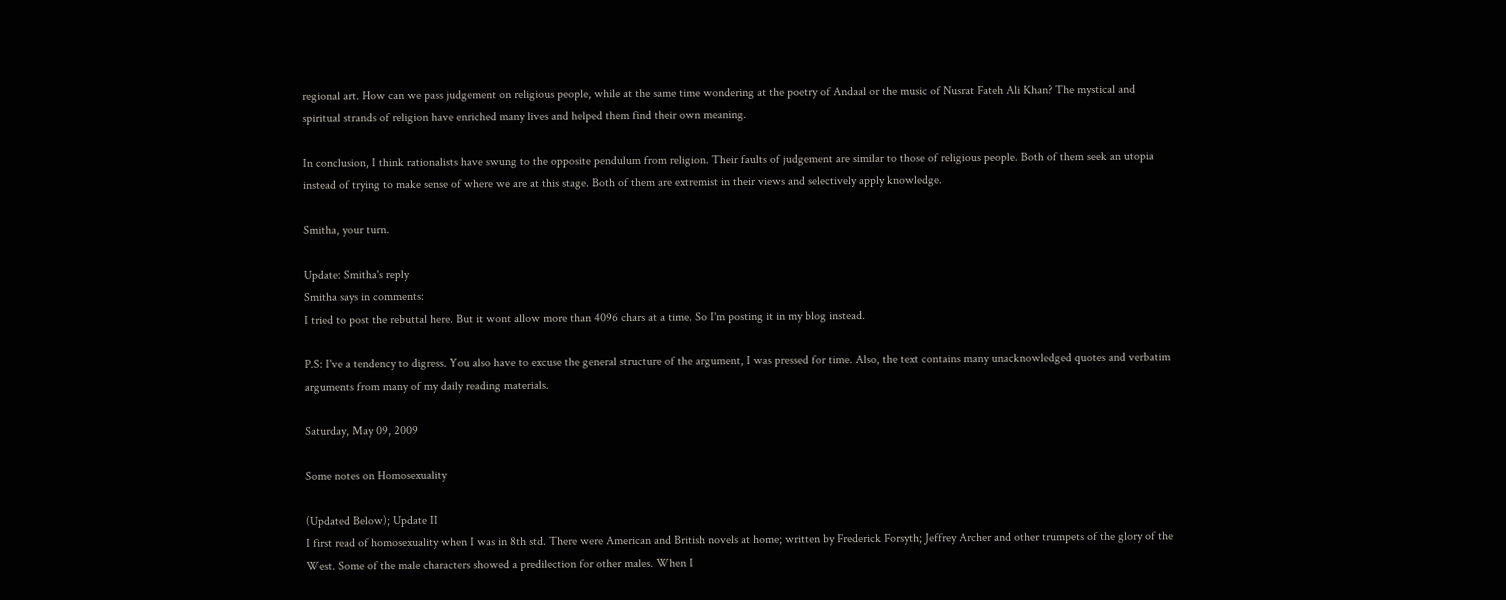regional art. How can we pass judgement on religious people, while at the same time wondering at the poetry of Andaal or the music of Nusrat Fateh Ali Khan? The mystical and spiritual strands of religion have enriched many lives and helped them find their own meaning.

In conclusion, I think rationalists have swung to the opposite pendulum from religion. Their faults of judgement are similar to those of religious people. Both of them seek an utopia instead of trying to make sense of where we are at this stage. Both of them are extremist in their views and selectively apply knowledge.

Smitha, your turn.

Update: Smitha's reply
Smitha says in comments:
I tried to post the rebuttal here. But it wont allow more than 4096 chars at a time. So I'm posting it in my blog instead.

P.S: I've a tendency to digress. You also have to excuse the general structure of the argument, I was pressed for time. Also, the text contains many unacknowledged quotes and verbatim arguments from many of my daily reading materials.

Saturday, May 09, 2009

Some notes on Homosexuality

(Updated Below); Update II
I first read of homosexuality when I was in 8th std. There were American and British novels at home; written by Frederick Forsyth; Jeffrey Archer and other trumpets of the glory of the West. Some of the male characters showed a predilection for other males. When I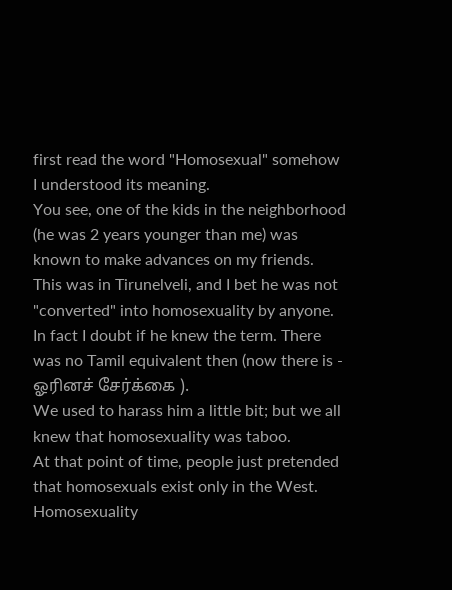first read the word "Homosexual" somehow I understood its meaning.
You see, one of the kids in the neighborhood (he was 2 years younger than me) was known to make advances on my friends. This was in Tirunelveli, and I bet he was not "converted" into homosexuality by anyone. In fact I doubt if he knew the term. There was no Tamil equivalent then (now there is - ஓரினச் சேர்க்கை ).
We used to harass him a little bit; but we all knew that homosexuality was taboo.
At that point of time, people just pretended that homosexuals exist only in the West. Homosexuality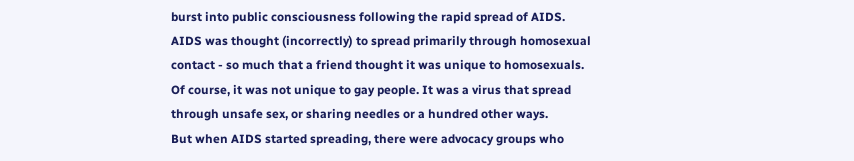burst into public consciousness following the rapid spread of AIDS. AIDS was thought (incorrectly) to spread primarily through homosexual contact - so much that a friend thought it was unique to homosexuals. Of course, it was not unique to gay people. It was a virus that spread through unsafe sex, or sharing needles or a hundred other ways.
But when AIDS started spreading, there were advocacy groups who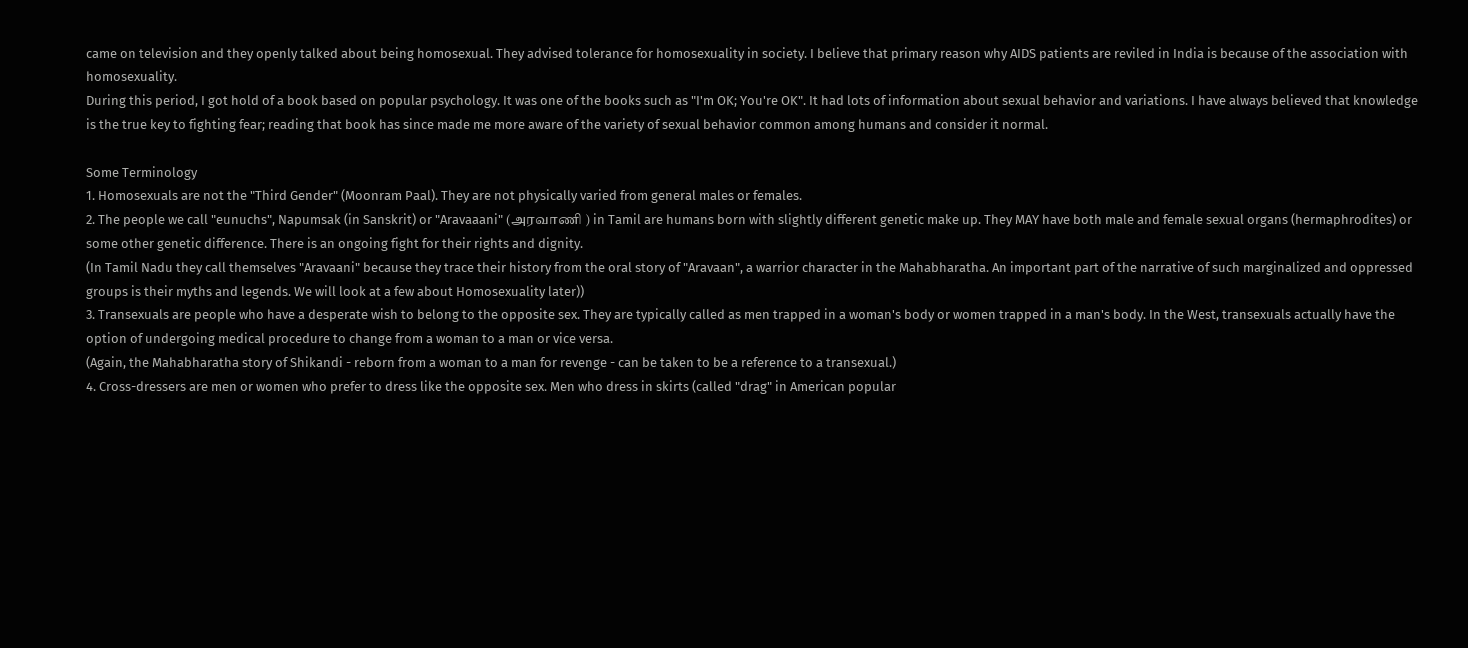came on television and they openly talked about being homosexual. They advised tolerance for homosexuality in society. I believe that primary reason why AIDS patients are reviled in India is because of the association with homosexuality.
During this period, I got hold of a book based on popular psychology. It was one of the books such as "I'm OK; You're OK". It had lots of information about sexual behavior and variations. I have always believed that knowledge is the true key to fighting fear; reading that book has since made me more aware of the variety of sexual behavior common among humans and consider it normal.

Some Terminology
1. Homosexuals are not the "Third Gender" (Moonram Paal). They are not physically varied from general males or females.
2. The people we call "eunuchs", Napumsak (in Sanskrit) or "Aravaaani" (அரவாணி ) in Tamil are humans born with slightly different genetic make up. They MAY have both male and female sexual organs (hermaphrodites) or some other genetic difference. There is an ongoing fight for their rights and dignity.
(In Tamil Nadu they call themselves "Aravaani" because they trace their history from the oral story of "Aravaan", a warrior character in the Mahabharatha. An important part of the narrative of such marginalized and oppressed groups is their myths and legends. We will look at a few about Homosexuality later))
3. Transexuals are people who have a desperate wish to belong to the opposite sex. They are typically called as men trapped in a woman's body or women trapped in a man's body. In the West, transexuals actually have the option of undergoing medical procedure to change from a woman to a man or vice versa.
(Again, the Mahabharatha story of Shikandi - reborn from a woman to a man for revenge - can be taken to be a reference to a transexual.)
4. Cross-dressers are men or women who prefer to dress like the opposite sex. Men who dress in skirts (called "drag" in American popular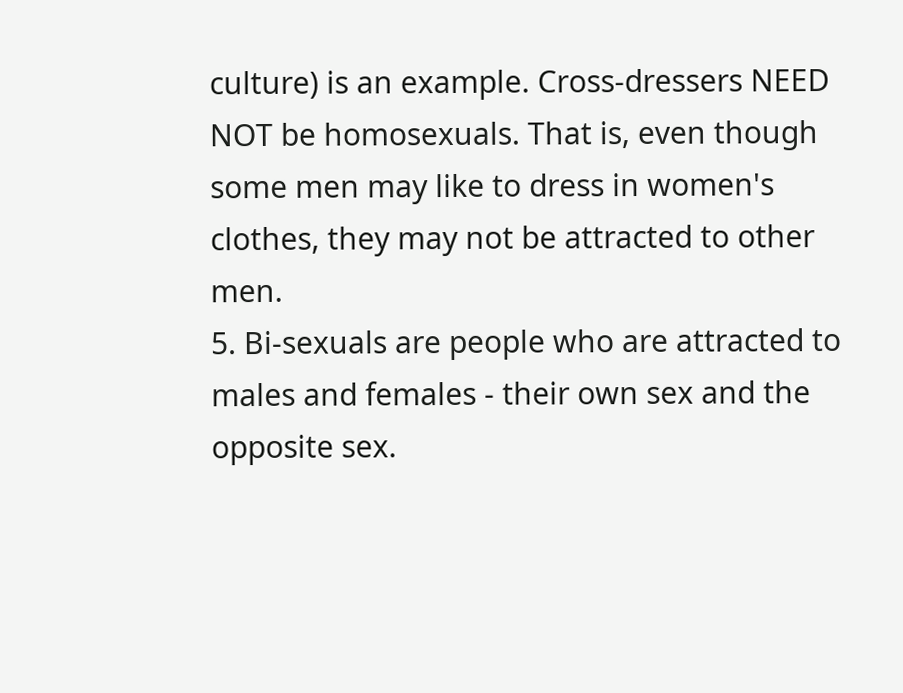culture) is an example. Cross-dressers NEED NOT be homosexuals. That is, even though some men may like to dress in women's clothes, they may not be attracted to other men.
5. Bi-sexuals are people who are attracted to males and females - their own sex and the opposite sex.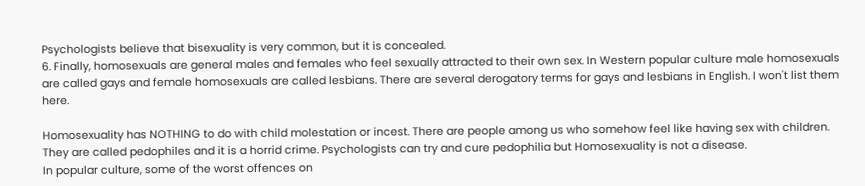Psychologists believe that bisexuality is very common, but it is concealed.
6. Finally, homosexuals are general males and females who feel sexually attracted to their own sex. In Western popular culture male homosexuals are called gays and female homosexuals are called lesbians. There are several derogatory terms for gays and lesbians in English. I won't list them here.

Homosexuality has NOTHING to do with child molestation or incest. There are people among us who somehow feel like having sex with children. They are called pedophiles and it is a horrid crime. Psychologists can try and cure pedophilia but Homosexuality is not a disease.
In popular culture, some of the worst offences on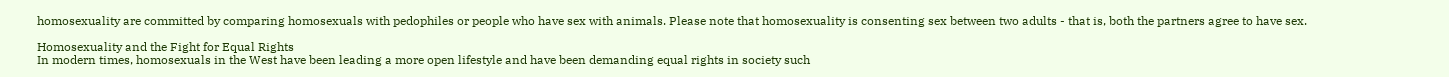homosexuality are committed by comparing homosexuals with pedophiles or people who have sex with animals. Please note that homosexuality is consenting sex between two adults - that is, both the partners agree to have sex.

Homosexuality and the Fight for Equal Rights
In modern times, homosexuals in the West have been leading a more open lifestyle and have been demanding equal rights in society such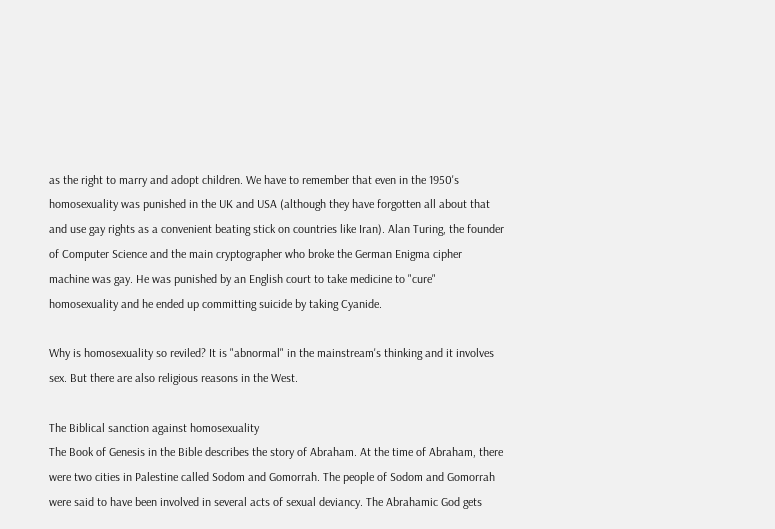as the right to marry and adopt children. We have to remember that even in the 1950's homosexuality was punished in the UK and USA (although they have forgotten all about that and use gay rights as a convenient beating stick on countries like Iran). Alan Turing, the founder of Computer Science and the main cryptographer who broke the German Enigma cipher machine was gay. He was punished by an English court to take medicine to "cure" homosexuality and he ended up committing suicide by taking Cyanide.

Why is homosexuality so reviled? It is "abnormal" in the mainstream's thinking and it involves sex. But there are also religious reasons in the West.

The Biblical sanction against homosexuality
The Book of Genesis in the Bible describes the story of Abraham. At the time of Abraham, there were two cities in Palestine called Sodom and Gomorrah. The people of Sodom and Gomorrah were said to have been involved in several acts of sexual deviancy. The Abrahamic God gets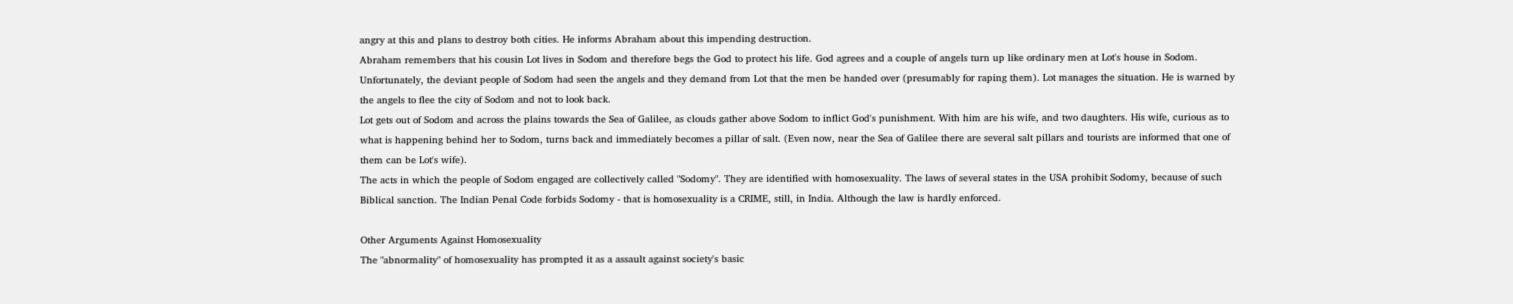angry at this and plans to destroy both cities. He informs Abraham about this impending destruction.
Abraham remembers that his cousin Lot lives in Sodom and therefore begs the God to protect his life. God agrees and a couple of angels turn up like ordinary men at Lot's house in Sodom.
Unfortunately, the deviant people of Sodom had seen the angels and they demand from Lot that the men be handed over (presumably for raping them). Lot manages the situation. He is warned by the angels to flee the city of Sodom and not to look back.
Lot gets out of Sodom and across the plains towards the Sea of Galilee, as clouds gather above Sodom to inflict God's punishment. With him are his wife, and two daughters. His wife, curious as to what is happening behind her to Sodom, turns back and immediately becomes a pillar of salt. (Even now, near the Sea of Galilee there are several salt pillars and tourists are informed that one of them can be Lot's wife).
The acts in which the people of Sodom engaged are collectively called "Sodomy". They are identified with homosexuality. The laws of several states in the USA prohibit Sodomy, because of such Biblical sanction. The Indian Penal Code forbids Sodomy - that is homosexuality is a CRIME, still, in India. Although the law is hardly enforced.

Other Arguments Against Homosexuality
The "abnormality" of homosexuality has prompted it as a assault against society's basic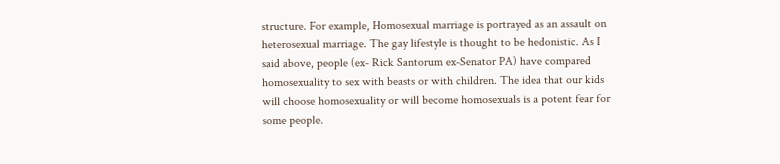structure. For example, Homosexual marriage is portrayed as an assault on heterosexual marriage. The gay lifestyle is thought to be hedonistic. As I said above, people (ex- Rick Santorum ex-Senator PA) have compared homosexuality to sex with beasts or with children. The idea that our kids will choose homosexuality or will become homosexuals is a potent fear for some people.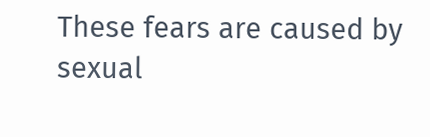These fears are caused by sexual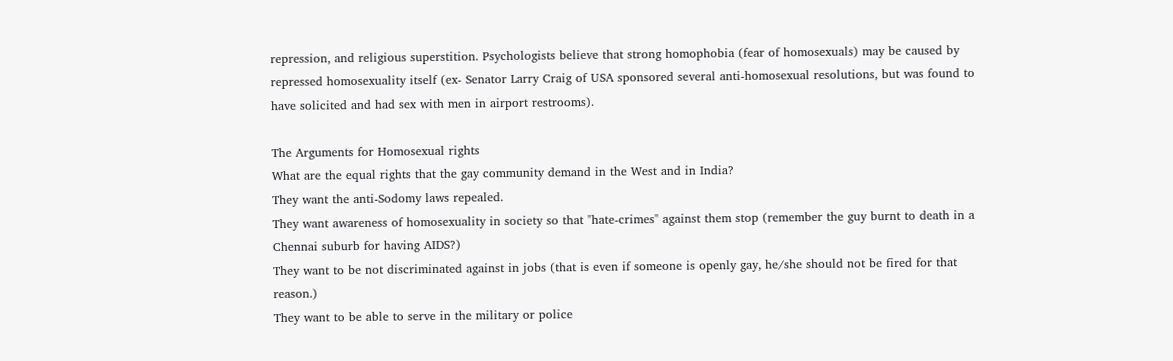repression, and religious superstition. Psychologists believe that strong homophobia (fear of homosexuals) may be caused by repressed homosexuality itself (ex- Senator Larry Craig of USA sponsored several anti-homosexual resolutions, but was found to have solicited and had sex with men in airport restrooms).

The Arguments for Homosexual rights
What are the equal rights that the gay community demand in the West and in India?
They want the anti-Sodomy laws repealed.
They want awareness of homosexuality in society so that "hate-crimes" against them stop (remember the guy burnt to death in a Chennai suburb for having AIDS?)
They want to be not discriminated against in jobs (that is even if someone is openly gay, he/she should not be fired for that reason.)
They want to be able to serve in the military or police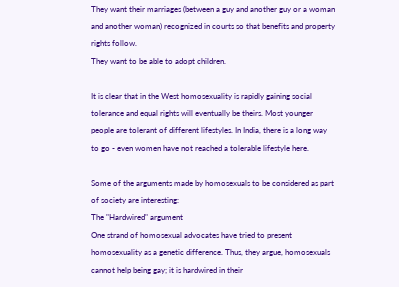They want their marriages (between a guy and another guy or a woman and another woman) recognized in courts so that benefits and property rights follow.
They want to be able to adopt children.

It is clear that in the West homosexuality is rapidly gaining social tolerance and equal rights will eventually be theirs. Most younger people are tolerant of different lifestyles. In India, there is a long way to go - even women have not reached a tolerable lifestyle here.

Some of the arguments made by homosexuals to be considered as part of society are interesting:
The "Hardwired" argument
One strand of homosexual advocates have tried to present homosexuality as a genetic difference. Thus, they argue, homosexuals cannot help being gay; it is hardwired in their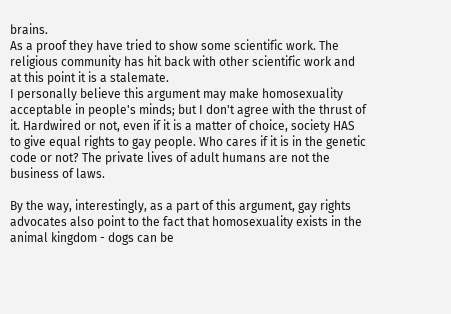brains.
As a proof they have tried to show some scientific work. The religious community has hit back with other scientific work and at this point it is a stalemate.
I personally believe this argument may make homosexuality acceptable in people's minds; but I don't agree with the thrust of it. Hardwired or not, even if it is a matter of choice, society HAS to give equal rights to gay people. Who cares if it is in the genetic code or not? The private lives of adult humans are not the business of laws.

By the way, interestingly, as a part of this argument, gay rights advocates also point to the fact that homosexuality exists in the animal kingdom - dogs can be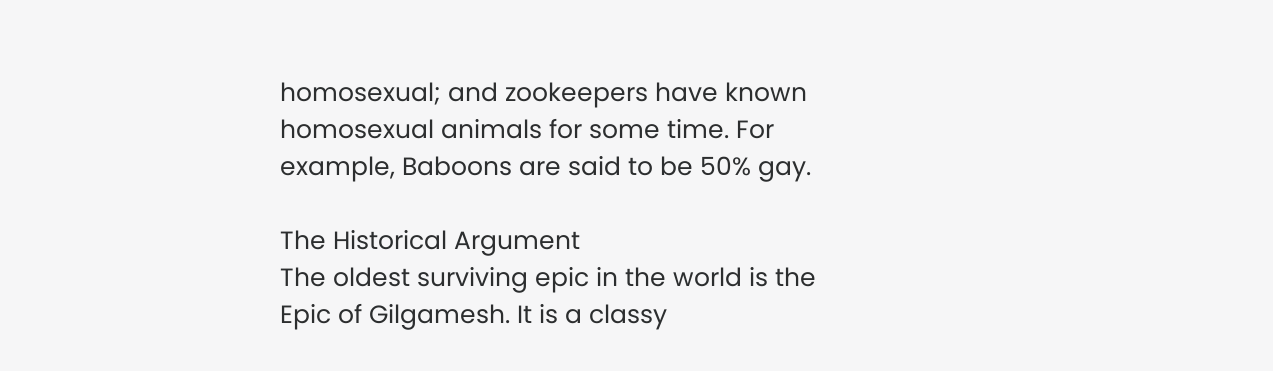homosexual; and zookeepers have known homosexual animals for some time. For example, Baboons are said to be 50% gay.

The Historical Argument
The oldest surviving epic in the world is the Epic of Gilgamesh. It is a classy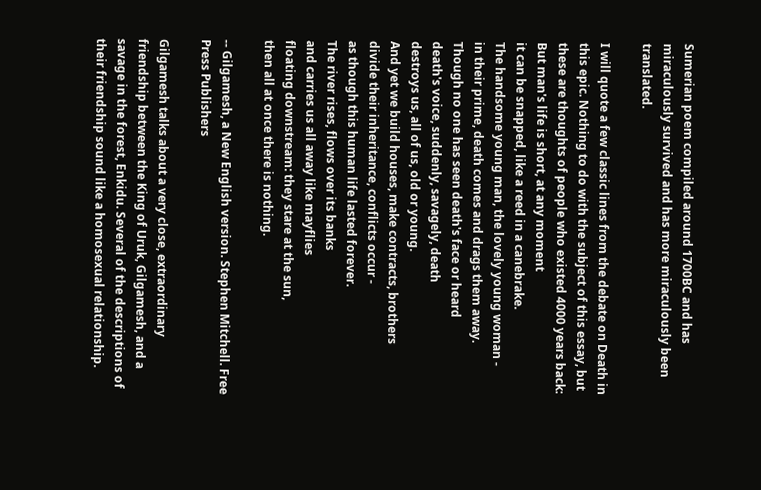Sumerian poem compiled around 1700BC and has miraculously survived and has more miraculously been translated.

I will quote a few classic lines from the debate on Death in this epic. Nothing to do with the subject of this essay, but these are thoughts of people who existed 4000 years back:
But man's life is short, at any moment
it can be snapped, like a reed in a canebrake.
The handsome young man, the lovely young woman -
in their prime, death comes and drags them away.
Though no one has seen death's face or heard
death's voice, suddenly, savagely, death
destroys us, all of us, old or young.
And yet we build houses, make contracts, brothers
divide their inheritance, conflicts occur -
as though this human life lasted forever.
The river rises, flows over its banks
and carries us all away like mayflies
floating downstream: they stare at the sun,
then all at once there is nothing.

-- Gilgamesh, a New English version. Stephen Mitchell. Free Press Publishers

Gilgamesh talks about a very close, extraordinary friendship between the King of Uruk, Gilgamesh, and a savage in the forest, Enkidu. Several of the descriptions of their friendship sound like a homosexual relationship.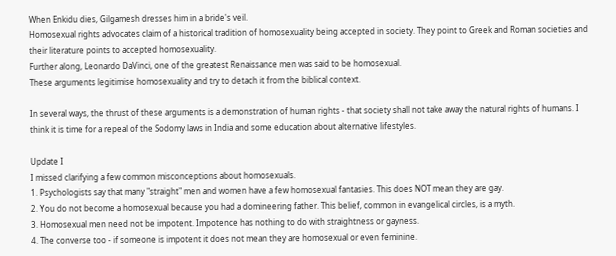When Enkidu dies, Gilgamesh dresses him in a bride's veil.
Homosexual rights advocates claim of a historical tradition of homosexuality being accepted in society. They point to Greek and Roman societies and their literature points to accepted homosexuality.
Further along, Leonardo DaVinci, one of the greatest Renaissance men was said to be homosexual.
These arguments legitimise homosexuality and try to detach it from the biblical context.

In several ways, the thrust of these arguments is a demonstration of human rights - that society shall not take away the natural rights of humans. I think it is time for a repeal of the Sodomy laws in India and some education about alternative lifestyles.

Update I
I missed clarifying a few common misconceptions about homosexuals.
1. Psychologists say that many "straight" men and women have a few homosexual fantasies. This does NOT mean they are gay.
2. You do not become a homosexual because you had a domineering father. This belief, common in evangelical circles, is a myth.
3. Homosexual men need not be impotent. Impotence has nothing to do with straightness or gayness.
4. The converse too - if someone is impotent it does not mean they are homosexual or even feminine.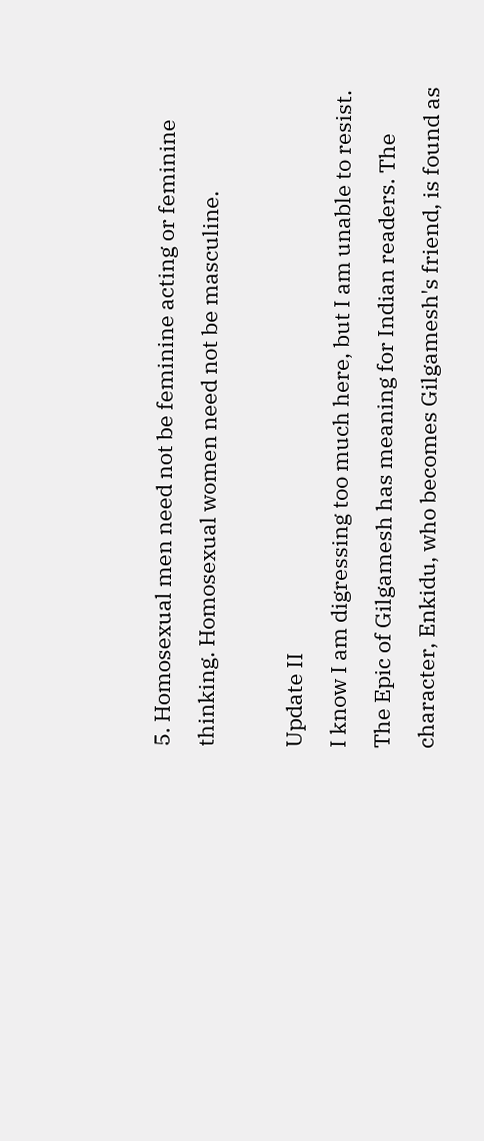5. Homosexual men need not be feminine acting or feminine thinking. Homosexual women need not be masculine.

Update II
I know I am digressing too much here, but I am unable to resist.
The Epic of Gilgamesh has meaning for Indian readers. The character, Enkidu, who becomes Gilgamesh's friend, is found as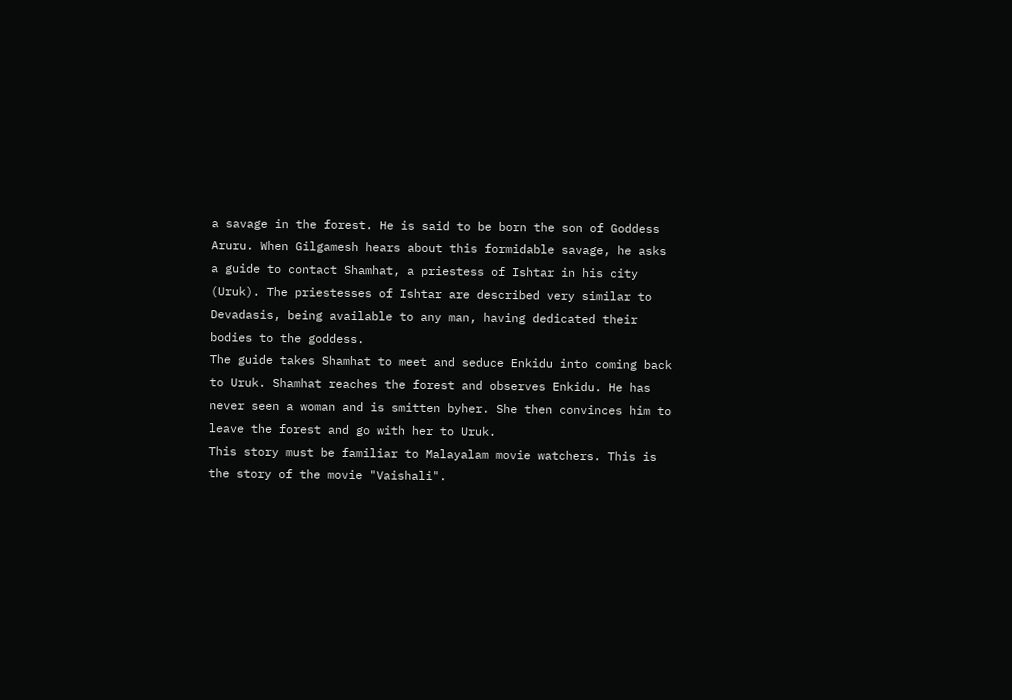a savage in the forest. He is said to be born the son of Goddess Aruru. When Gilgamesh hears about this formidable savage, he asks a guide to contact Shamhat, a priestess of Ishtar in his city (Uruk). The priestesses of Ishtar are described very similar to Devadasis, being available to any man, having dedicated their bodies to the goddess.
The guide takes Shamhat to meet and seduce Enkidu into coming back to Uruk. Shamhat reaches the forest and observes Enkidu. He has never seen a woman and is smitten byher. She then convinces him to leave the forest and go with her to Uruk.
This story must be familiar to Malayalam movie watchers. This is the story of the movie "Vaishali".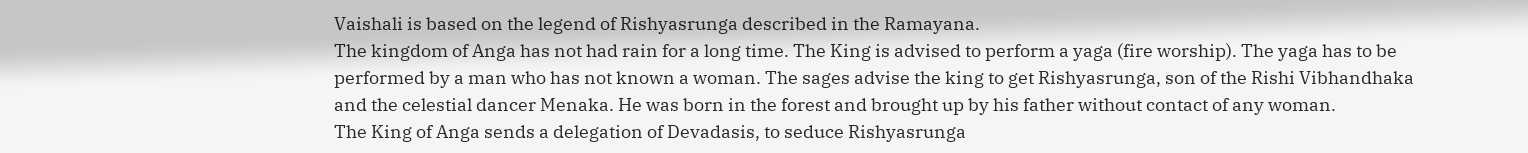Vaishali is based on the legend of Rishyasrunga described in the Ramayana.
The kingdom of Anga has not had rain for a long time. The King is advised to perform a yaga (fire worship). The yaga has to be performed by a man who has not known a woman. The sages advise the king to get Rishyasrunga, son of the Rishi Vibhandhaka and the celestial dancer Menaka. He was born in the forest and brought up by his father without contact of any woman.
The King of Anga sends a delegation of Devadasis, to seduce Rishyasrunga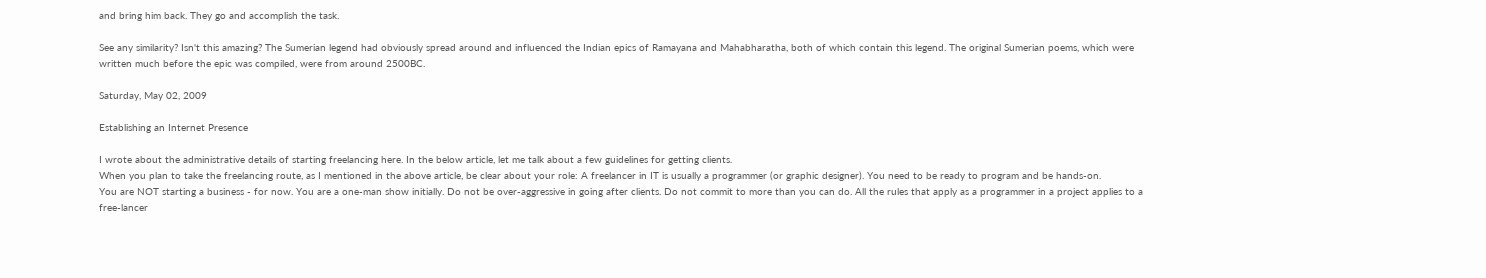and bring him back. They go and accomplish the task.

See any similarity? Isn't this amazing? The Sumerian legend had obviously spread around and influenced the Indian epics of Ramayana and Mahabharatha, both of which contain this legend. The original Sumerian poems, which were written much before the epic was compiled, were from around 2500BC.

Saturday, May 02, 2009

Establishing an Internet Presence

I wrote about the administrative details of starting freelancing here. In the below article, let me talk about a few guidelines for getting clients.
When you plan to take the freelancing route, as I mentioned in the above article, be clear about your role: A freelancer in IT is usually a programmer (or graphic designer). You need to be ready to program and be hands-on.
You are NOT starting a business - for now. You are a one-man show initially. Do not be over-aggressive in going after clients. Do not commit to more than you can do. All the rules that apply as a programmer in a project applies to a free-lancer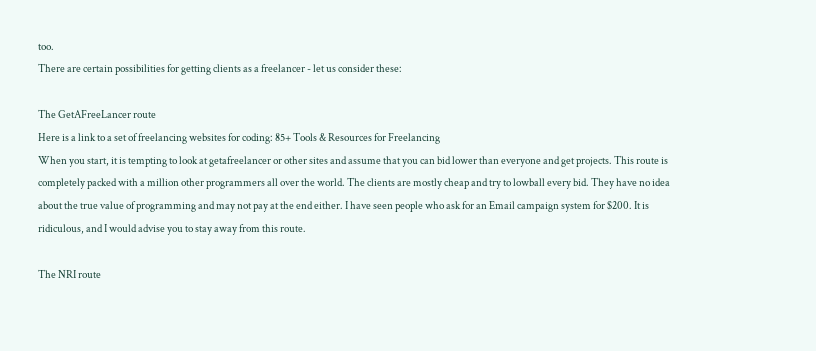too.
There are certain possibilities for getting clients as a freelancer - let us consider these:

The GetAFreeLancer route
Here is a link to a set of freelancing websites for coding: 85+ Tools & Resources for Freelancing
When you start, it is tempting to look at getafreelancer or other sites and assume that you can bid lower than everyone and get projects. This route is completely packed with a million other programmers all over the world. The clients are mostly cheap and try to lowball every bid. They have no idea about the true value of programming and may not pay at the end either. I have seen people who ask for an Email campaign system for $200. It is ridiculous, and I would advise you to stay away from this route.

The NRI route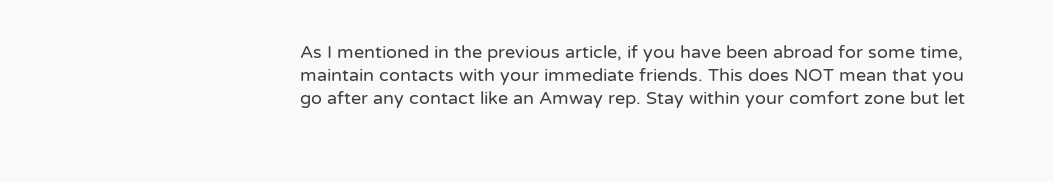As I mentioned in the previous article, if you have been abroad for some time, maintain contacts with your immediate friends. This does NOT mean that you go after any contact like an Amway rep. Stay within your comfort zone but let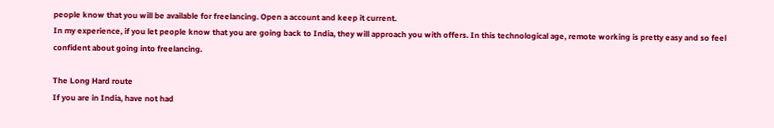people know that you will be available for freelancing. Open a account and keep it current.
In my experience, if you let people know that you are going back to India, they will approach you with offers. In this technological age, remote working is pretty easy and so feel confident about going into freelancing.

The Long Hard route
If you are in India, have not had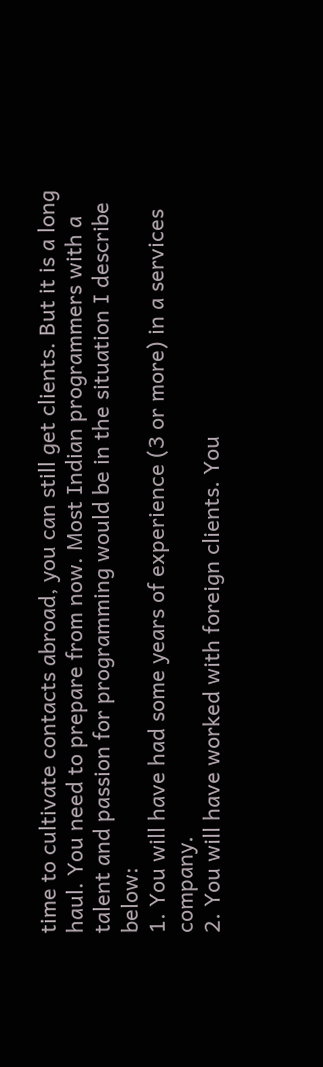time to cultivate contacts abroad, you can still get clients. But it is a long haul. You need to prepare from now. Most Indian programmers with a talent and passion for programming would be in the situation I describe below:
1. You will have had some years of experience (3 or more) in a services company.
2. You will have worked with foreign clients. You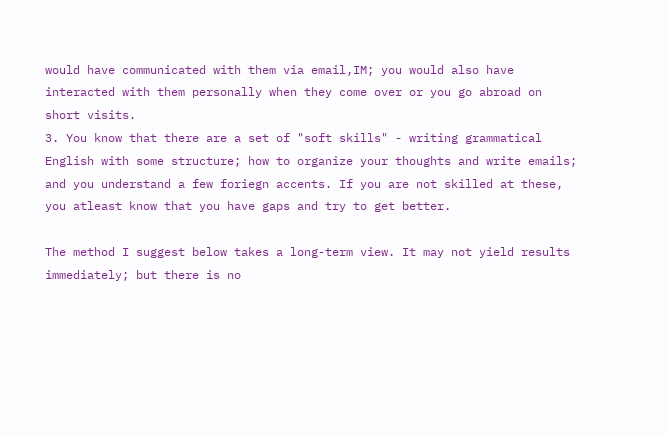would have communicated with them via email,IM; you would also have interacted with them personally when they come over or you go abroad on short visits.
3. You know that there are a set of "soft skills" - writing grammatical English with some structure; how to organize your thoughts and write emails; and you understand a few foriegn accents. If you are not skilled at these, you atleast know that you have gaps and try to get better.

The method I suggest below takes a long-term view. It may not yield results immediately; but there is no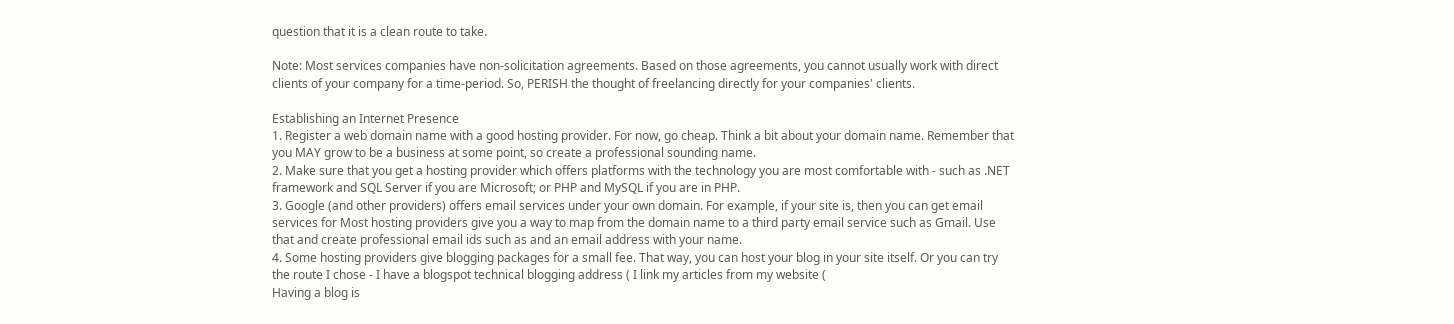question that it is a clean route to take.

Note: Most services companies have non-solicitation agreements. Based on those agreements, you cannot usually work with direct clients of your company for a time-period. So, PERISH the thought of freelancing directly for your companies' clients.

Establishing an Internet Presence
1. Register a web domain name with a good hosting provider. For now, go cheap. Think a bit about your domain name. Remember that you MAY grow to be a business at some point, so create a professional sounding name.
2. Make sure that you get a hosting provider which offers platforms with the technology you are most comfortable with - such as .NET framework and SQL Server if you are Microsoft; or PHP and MySQL if you are in PHP.
3. Google (and other providers) offers email services under your own domain. For example, if your site is, then you can get email services for Most hosting providers give you a way to map from the domain name to a third party email service such as Gmail. Use that and create professional email ids such as and an email address with your name.
4. Some hosting providers give blogging packages for a small fee. That way, you can host your blog in your site itself. Or you can try the route I chose - I have a blogspot technical blogging address ( I link my articles from my website (
Having a blog is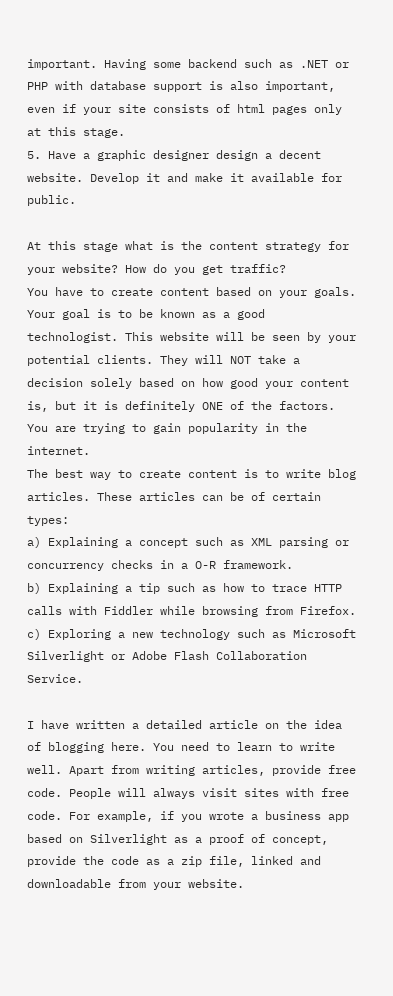important. Having some backend such as .NET or PHP with database support is also important, even if your site consists of html pages only at this stage.
5. Have a graphic designer design a decent website. Develop it and make it available for public.

At this stage what is the content strategy for your website? How do you get traffic?
You have to create content based on your goals. Your goal is to be known as a good technologist. This website will be seen by your potential clients. They will NOT take a decision solely based on how good your content is, but it is definitely ONE of the factors. You are trying to gain popularity in the internet.
The best way to create content is to write blog articles. These articles can be of certain types:
a) Explaining a concept such as XML parsing or concurrency checks in a O-R framework.
b) Explaining a tip such as how to trace HTTP calls with Fiddler while browsing from Firefox.
c) Exploring a new technology such as Microsoft Silverlight or Adobe Flash Collaboration Service.

I have written a detailed article on the idea of blogging here. You need to learn to write well. Apart from writing articles, provide free code. People will always visit sites with free code. For example, if you wrote a business app based on Silverlight as a proof of concept, provide the code as a zip file, linked and downloadable from your website.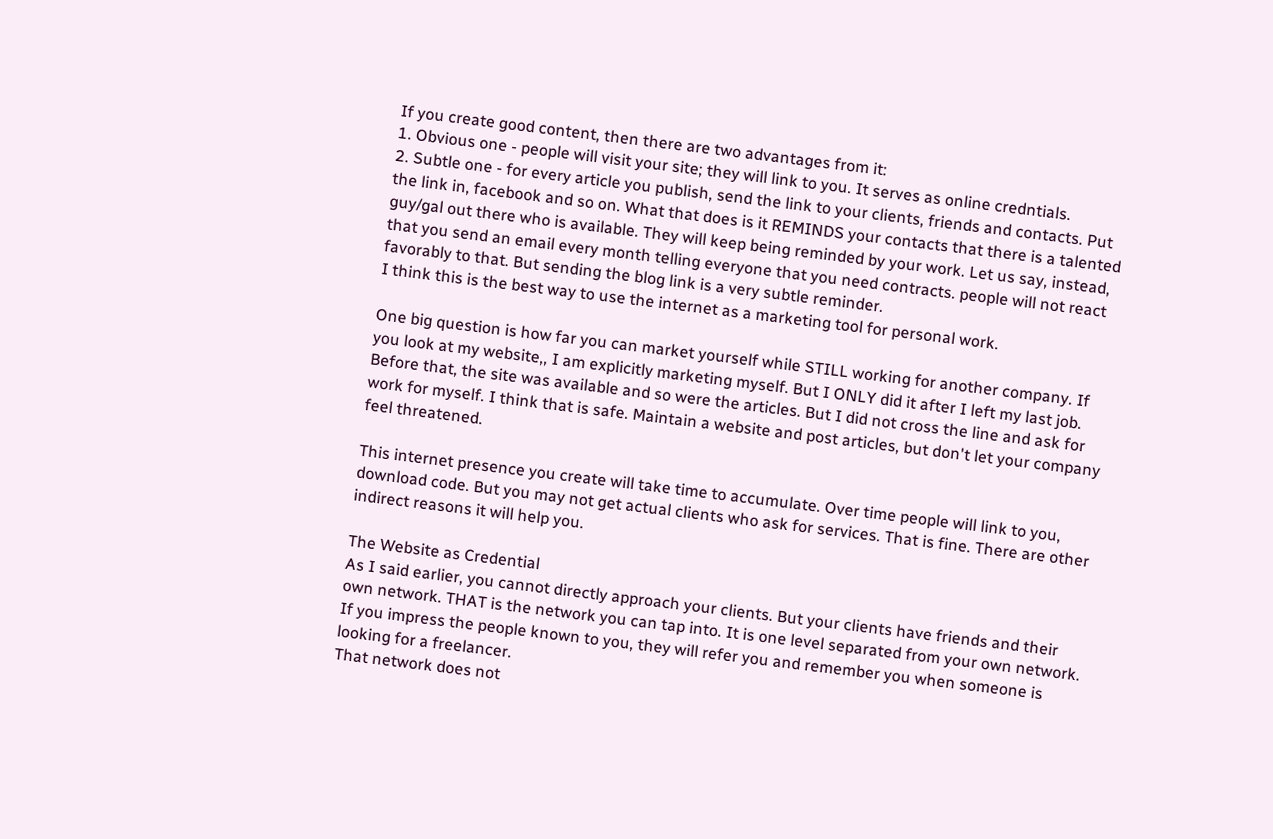If you create good content, then there are two advantages from it:
1. Obvious one - people will visit your site; they will link to you. It serves as online credntials.
2. Subtle one - for every article you publish, send the link to your clients, friends and contacts. Put the link in, facebook and so on. What that does is it REMINDS your contacts that there is a talented guy/gal out there who is available. They will keep being reminded by your work. Let us say, instead, that you send an email every month telling everyone that you need contracts. people will not react favorably to that. But sending the blog link is a very subtle reminder.
I think this is the best way to use the internet as a marketing tool for personal work.

One big question is how far you can market yourself while STILL working for another company. If you look at my website,, I am explicitly marketing myself. But I ONLY did it after I left my last job. Before that, the site was available and so were the articles. But I did not cross the line and ask for work for myself. I think that is safe. Maintain a website and post articles, but don't let your company feel threatened.

This internet presence you create will take time to accumulate. Over time people will link to you, download code. But you may not get actual clients who ask for services. That is fine. There are other indirect reasons it will help you.

The Website as Credential
As I said earlier, you cannot directly approach your clients. But your clients have friends and their own network. THAT is the network you can tap into. It is one level separated from your own network. If you impress the people known to you, they will refer you and remember you when someone is looking for a freelancer.
That network does not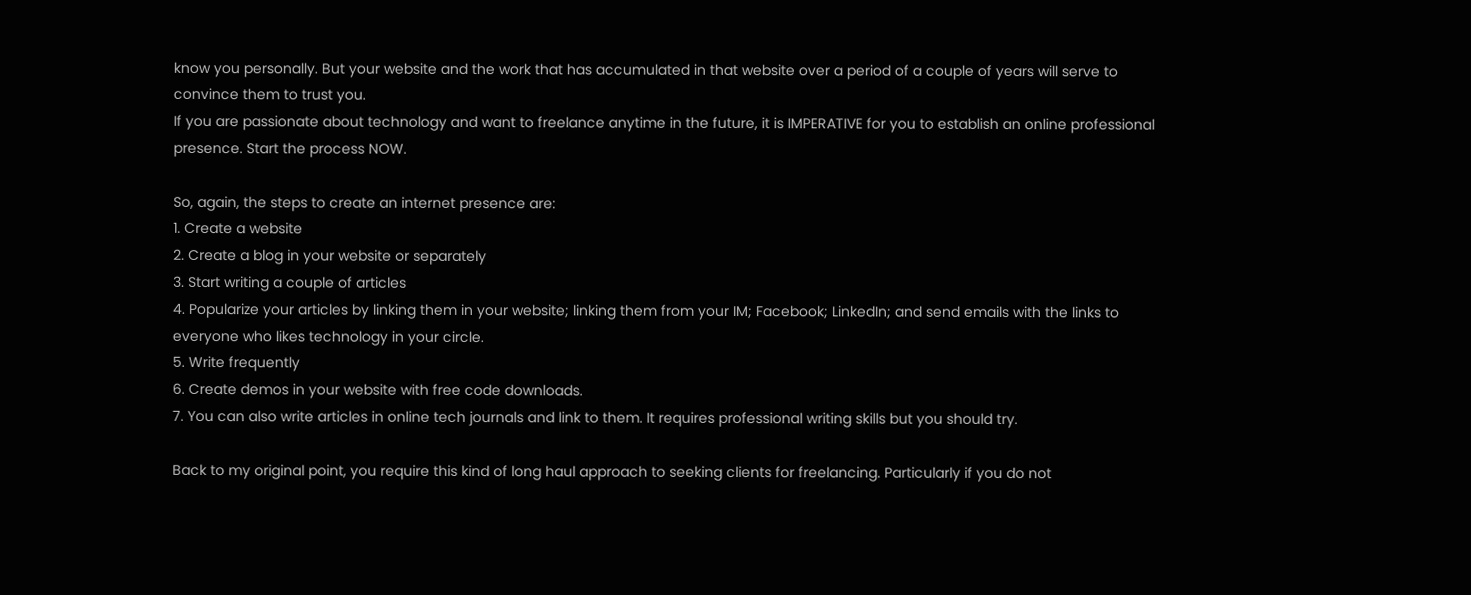know you personally. But your website and the work that has accumulated in that website over a period of a couple of years will serve to convince them to trust you.
If you are passionate about technology and want to freelance anytime in the future, it is IMPERATIVE for you to establish an online professional presence. Start the process NOW.

So, again, the steps to create an internet presence are:
1. Create a website
2. Create a blog in your website or separately
3. Start writing a couple of articles
4. Popularize your articles by linking them in your website; linking them from your IM; Facebook; LinkedIn; and send emails with the links to everyone who likes technology in your circle.
5. Write frequently
6. Create demos in your website with free code downloads.
7. You can also write articles in online tech journals and link to them. It requires professional writing skills but you should try.

Back to my original point, you require this kind of long haul approach to seeking clients for freelancing. Particularly if you do not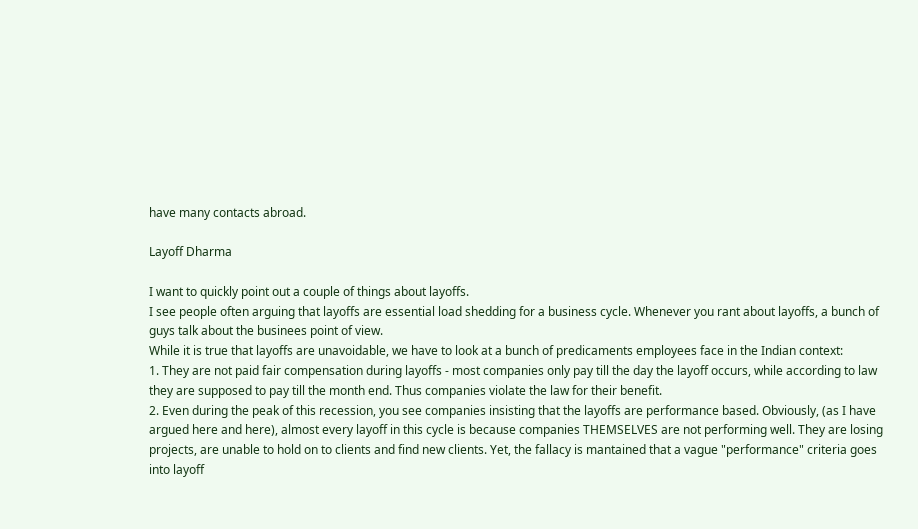have many contacts abroad.

Layoff Dharma

I want to quickly point out a couple of things about layoffs.
I see people often arguing that layoffs are essential load shedding for a business cycle. Whenever you rant about layoffs, a bunch of guys talk about the businees point of view.
While it is true that layoffs are unavoidable, we have to look at a bunch of predicaments employees face in the Indian context:
1. They are not paid fair compensation during layoffs - most companies only pay till the day the layoff occurs, while according to law they are supposed to pay till the month end. Thus companies violate the law for their benefit.
2. Even during the peak of this recession, you see companies insisting that the layoffs are performance based. Obviously, (as I have argued here and here), almost every layoff in this cycle is because companies THEMSELVES are not performing well. They are losing projects, are unable to hold on to clients and find new clients. Yet, the fallacy is mantained that a vague "performance" criteria goes into layoff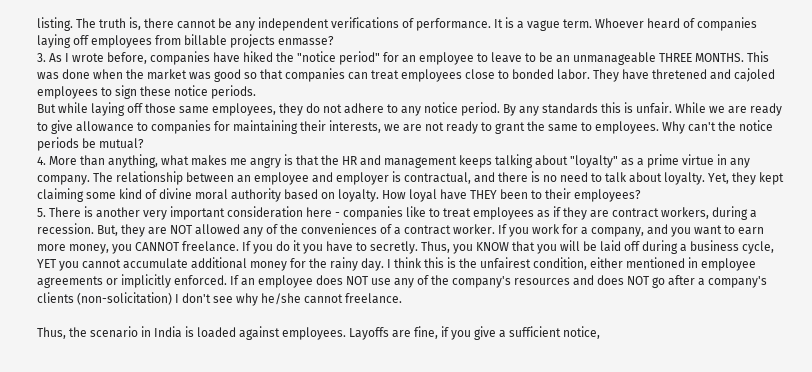listing. The truth is, there cannot be any independent verifications of performance. It is a vague term. Whoever heard of companies laying off employees from billable projects enmasse?
3. As I wrote before, companies have hiked the "notice period" for an employee to leave to be an unmanageable THREE MONTHS. This was done when the market was good so that companies can treat employees close to bonded labor. They have thretened and cajoled employees to sign these notice periods.
But while laying off those same employees, they do not adhere to any notice period. By any standards this is unfair. While we are ready to give allowance to companies for maintaining their interests, we are not ready to grant the same to employees. Why can't the notice periods be mutual?
4. More than anything, what makes me angry is that the HR and management keeps talking about "loyalty" as a prime virtue in any company. The relationship between an employee and employer is contractual, and there is no need to talk about loyalty. Yet, they kept claiming some kind of divine moral authority based on loyalty. How loyal have THEY been to their employees?
5. There is another very important consideration here - companies like to treat employees as if they are contract workers, during a recession. But, they are NOT allowed any of the conveniences of a contract worker. If you work for a company, and you want to earn more money, you CANNOT freelance. If you do it you have to secretly. Thus, you KNOW that you will be laid off during a business cycle, YET you cannot accumulate additional money for the rainy day. I think this is the unfairest condition, either mentioned in employee agreements or implicitly enforced. If an employee does NOT use any of the company's resources and does NOT go after a company's clients (non-solicitation) I don't see why he/she cannot freelance.

Thus, the scenario in India is loaded against employees. Layoffs are fine, if you give a sufficient notice,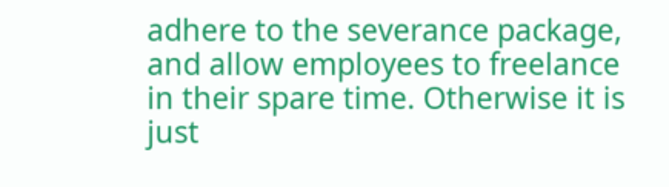adhere to the severance package, and allow employees to freelance in their spare time. Otherwise it is just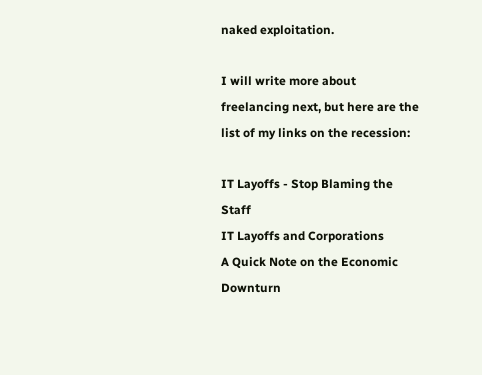naked exploitation.

I will write more about freelancing next, but here are the list of my links on the recession:

IT Layoffs - Stop Blaming the Staff
IT Layoffs and Corporations
A Quick Note on the Economic Downturn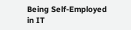Being Self-Employed in IT